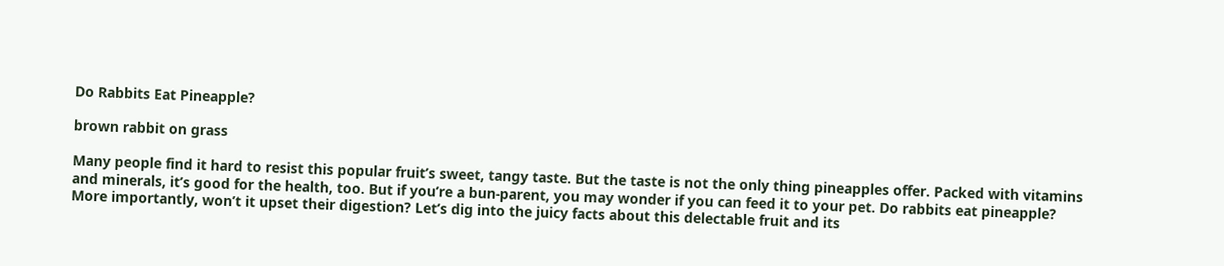Do Rabbits Eat Pineapple?

brown rabbit on grass

Many people find it hard to resist this popular fruit’s sweet, tangy taste. But the taste is not the only thing pineapples offer. Packed with vitamins and minerals, it’s good for the health, too. But if you’re a bun-parent, you may wonder if you can feed it to your pet. Do rabbits eat pineapple? More importantly, won’t it upset their digestion? Let’s dig into the juicy facts about this delectable fruit and its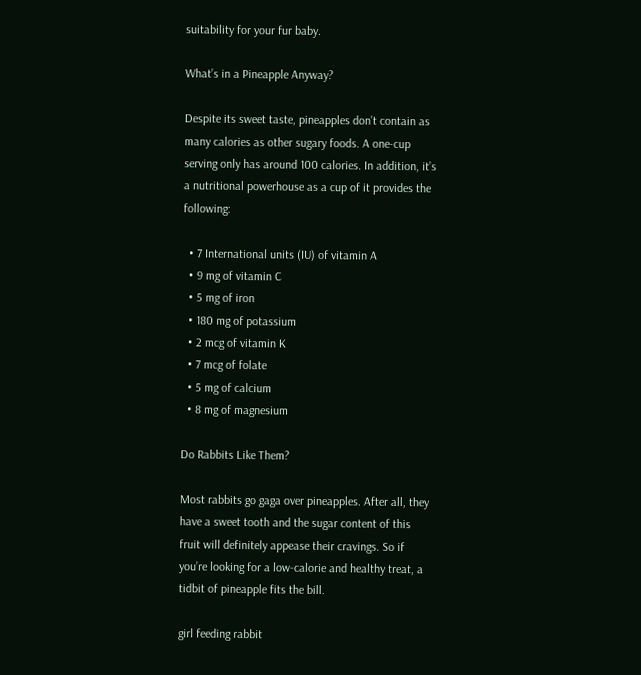suitability for your fur baby.

What’s in a Pineapple Anyway?

Despite its sweet taste, pineapples don’t contain as many calories as other sugary foods. A one-cup serving only has around 100 calories. In addition, it’s a nutritional powerhouse as a cup of it provides the following:

  • 7 International units (IU) of vitamin A
  • 9 mg of vitamin C
  • 5 mg of iron
  • 180 mg of potassium
  • 2 mcg of vitamin K
  • 7 mcg of folate
  • 5 mg of calcium
  • 8 mg of magnesium

Do Rabbits Like Them?

Most rabbits go gaga over pineapples. After all, they have a sweet tooth and the sugar content of this fruit will definitely appease their cravings. So if you’re looking for a low-calorie and healthy treat, a tidbit of pineapple fits the bill.

girl feeding rabbit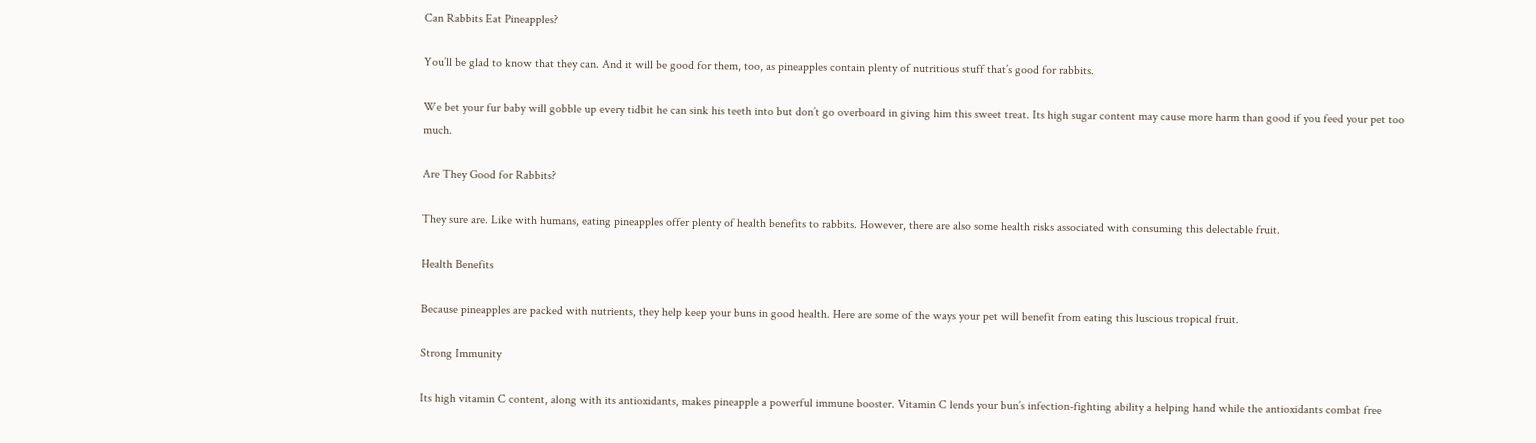Can Rabbits Eat Pineapples?

You’ll be glad to know that they can. And it will be good for them, too, as pineapples contain plenty of nutritious stuff that’s good for rabbits.

We bet your fur baby will gobble up every tidbit he can sink his teeth into but don’t go overboard in giving him this sweet treat. Its high sugar content may cause more harm than good if you feed your pet too much.

Are They Good for Rabbits?

They sure are. Like with humans, eating pineapples offer plenty of health benefits to rabbits. However, there are also some health risks associated with consuming this delectable fruit.

Health Benefits

Because pineapples are packed with nutrients, they help keep your buns in good health. Here are some of the ways your pet will benefit from eating this luscious tropical fruit.

Strong Immunity

Its high vitamin C content, along with its antioxidants, makes pineapple a powerful immune booster. Vitamin C lends your bun’s infection-fighting ability a helping hand while the antioxidants combat free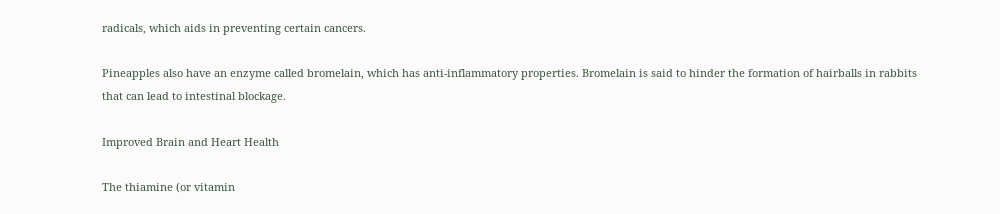radicals, which aids in preventing certain cancers.

Pineapples also have an enzyme called bromelain, which has anti-inflammatory properties. Bromelain is said to hinder the formation of hairballs in rabbits that can lead to intestinal blockage.

Improved Brain and Heart Health

The thiamine (or vitamin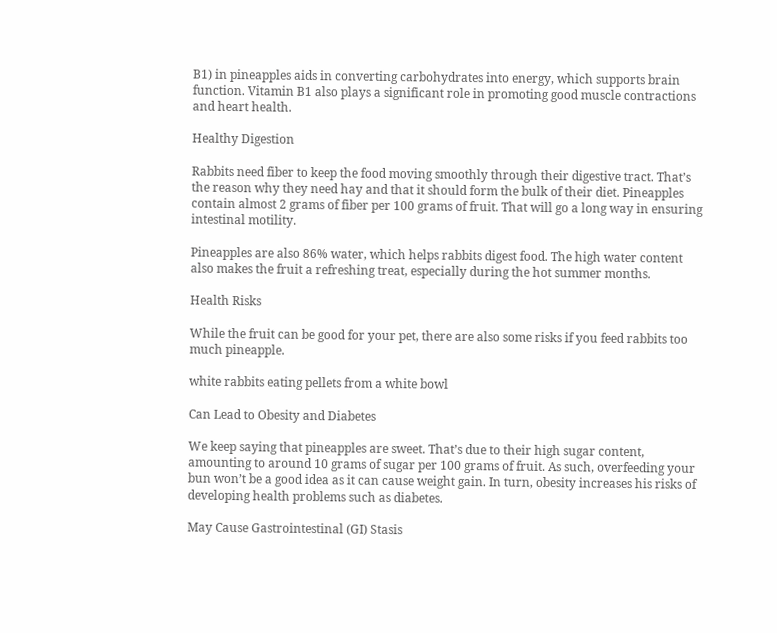B1) in pineapples aids in converting carbohydrates into energy, which supports brain function. Vitamin B1 also plays a significant role in promoting good muscle contractions and heart health.

Healthy Digestion

Rabbits need fiber to keep the food moving smoothly through their digestive tract. That’s the reason why they need hay and that it should form the bulk of their diet. Pineapples contain almost 2 grams of fiber per 100 grams of fruit. That will go a long way in ensuring intestinal motility.

Pineapples are also 86% water, which helps rabbits digest food. The high water content also makes the fruit a refreshing treat, especially during the hot summer months.

Health Risks

While the fruit can be good for your pet, there are also some risks if you feed rabbits too much pineapple.

white rabbits eating pellets from a white bowl

Can Lead to Obesity and Diabetes

We keep saying that pineapples are sweet. That’s due to their high sugar content, amounting to around 10 grams of sugar per 100 grams of fruit. As such, overfeeding your bun won’t be a good idea as it can cause weight gain. In turn, obesity increases his risks of developing health problems such as diabetes.

May Cause Gastrointestinal (GI) Stasis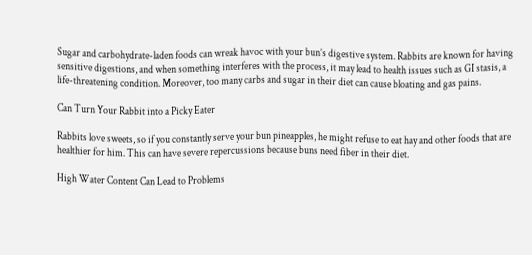Sugar and carbohydrate-laden foods can wreak havoc with your bun’s digestive system. Rabbits are known for having sensitive digestions, and when something interferes with the process, it may lead to health issues such as GI stasis, a life-threatening condition. Moreover, too many carbs and sugar in their diet can cause bloating and gas pains.

Can Turn Your Rabbit into a Picky Eater

Rabbits love sweets, so if you constantly serve your bun pineapples, he might refuse to eat hay and other foods that are healthier for him. This can have severe repercussions because buns need fiber in their diet.

High Water Content Can Lead to Problems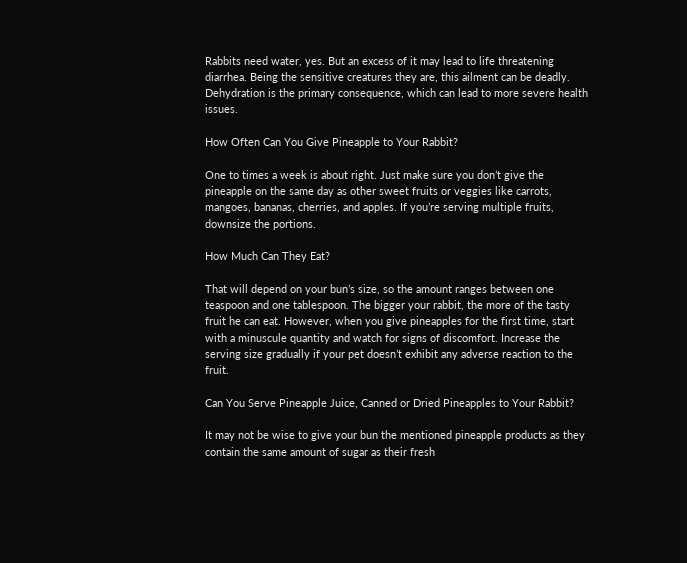Rabbits need water, yes. But an excess of it may lead to life threatening diarrhea. Being the sensitive creatures they are, this ailment can be deadly. Dehydration is the primary consequence, which can lead to more severe health issues.

How Often Can You Give Pineapple to Your Rabbit?

One to times a week is about right. Just make sure you don’t give the pineapple on the same day as other sweet fruits or veggies like carrots, mangoes, bananas, cherries, and apples. If you’re serving multiple fruits, downsize the portions.

How Much Can They Eat?

That will depend on your bun’s size, so the amount ranges between one teaspoon and one tablespoon. The bigger your rabbit, the more of the tasty fruit he can eat. However, when you give pineapples for the first time, start with a minuscule quantity and watch for signs of discomfort. Increase the serving size gradually if your pet doesn’t exhibit any adverse reaction to the fruit.

Can You Serve Pineapple Juice, Canned or Dried Pineapples to Your Rabbit?

It may not be wise to give your bun the mentioned pineapple products as they contain the same amount of sugar as their fresh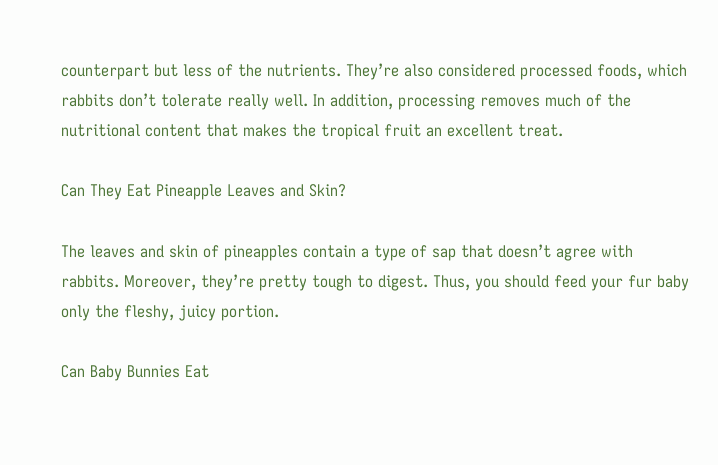counterpart but less of the nutrients. They’re also considered processed foods, which rabbits don’t tolerate really well. In addition, processing removes much of the nutritional content that makes the tropical fruit an excellent treat.

Can They Eat Pineapple Leaves and Skin?

The leaves and skin of pineapples contain a type of sap that doesn’t agree with rabbits. Moreover, they’re pretty tough to digest. Thus, you should feed your fur baby only the fleshy, juicy portion.

Can Baby Bunnies Eat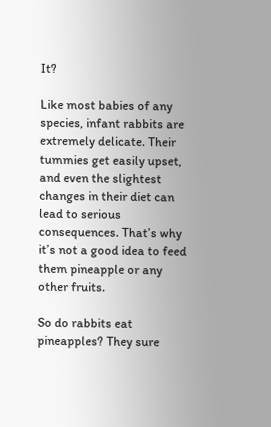It?

Like most babies of any species, infant rabbits are extremely delicate. Their tummies get easily upset, and even the slightest changes in their diet can lead to serious consequences. That’s why it’s not a good idea to feed them pineapple or any other fruits.

So do rabbits eat pineapples? They sure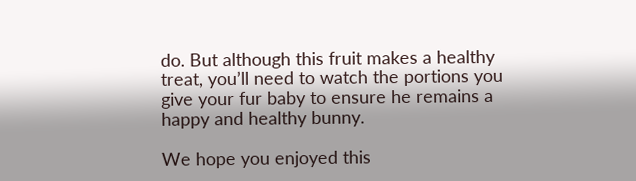do. But although this fruit makes a healthy treat, you’ll need to watch the portions you give your fur baby to ensure he remains a happy and healthy bunny.

We hope you enjoyed this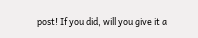post! If you did, will you give it a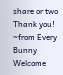share or two  Thank you! ~from Every Bunny Welcome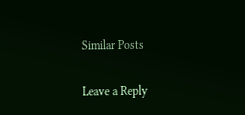Similar Posts

Leave a Reply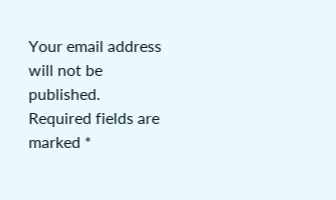Your email address will not be published. Required fields are marked *